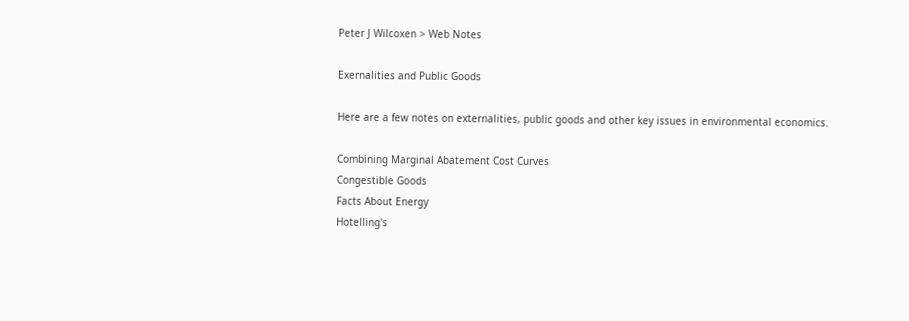Peter J Wilcoxen > Web Notes

Exernalities and Public Goods

Here are a few notes on externalities, public goods and other key issues in environmental economics.

Combining Marginal Abatement Cost Curves
Congestible Goods
Facts About Energy
Hotelling's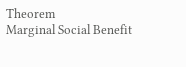Theorem
Marginal Social Benefit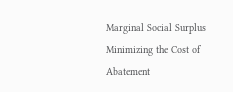Marginal Social Surplus
Minimizing the Cost of Abatement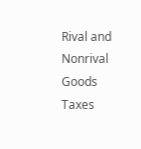Rival and Nonrival Goods
Taxes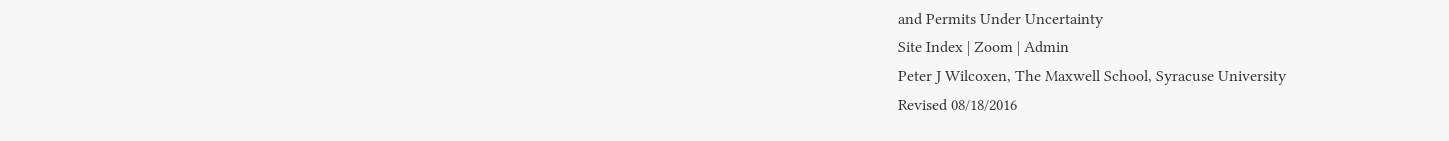and Permits Under Uncertainty
Site Index | Zoom | Admin
Peter J Wilcoxen, The Maxwell School, Syracuse University
Revised 08/18/2016